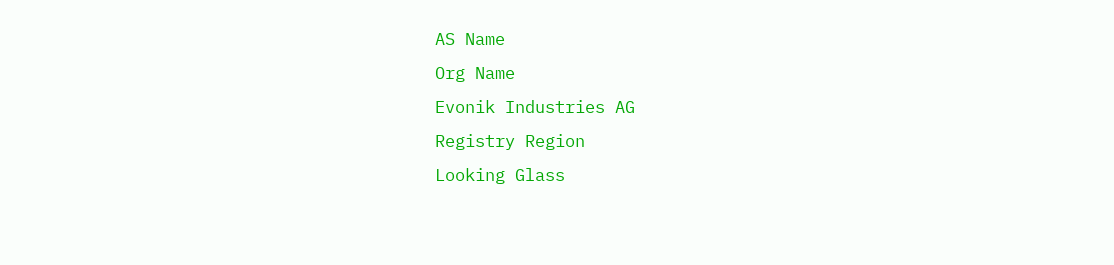AS Name
Org Name
Evonik Industries AG
Registry Region
Looking Glass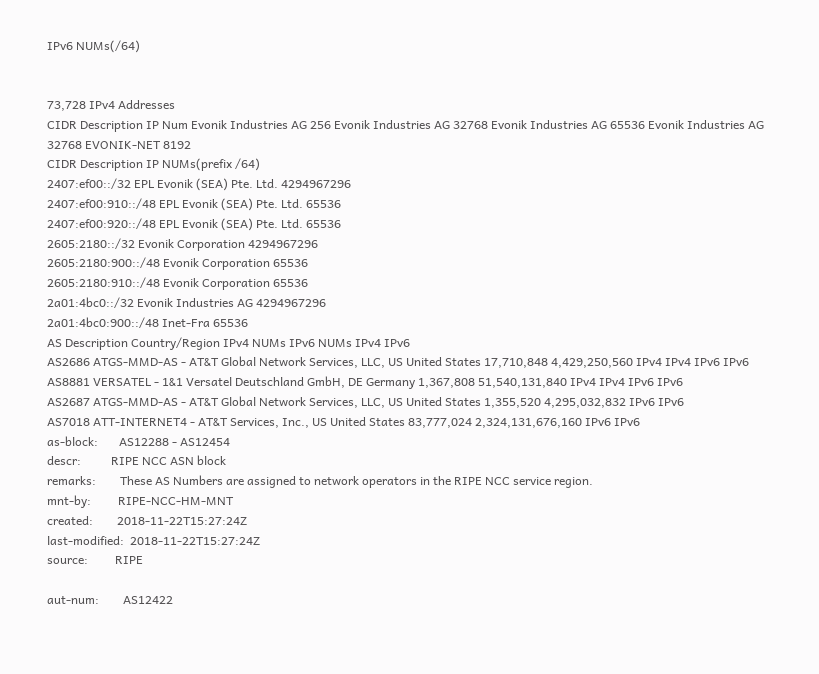IPv6 NUMs(/64)


73,728 IPv4 Addresses
CIDR Description IP Num Evonik Industries AG 256 Evonik Industries AG 32768 Evonik Industries AG 65536 Evonik Industries AG 32768 EVONIK-NET 8192
CIDR Description IP NUMs(prefix /64)
2407:ef00::/32 EPL Evonik (SEA) Pte. Ltd. 4294967296
2407:ef00:910::/48 EPL Evonik (SEA) Pte. Ltd. 65536
2407:ef00:920::/48 EPL Evonik (SEA) Pte. Ltd. 65536
2605:2180::/32 Evonik Corporation 4294967296
2605:2180:900::/48 Evonik Corporation 65536
2605:2180:910::/48 Evonik Corporation 65536
2a01:4bc0::/32 Evonik Industries AG 4294967296
2a01:4bc0:900::/48 Inet-Fra 65536
AS Description Country/Region IPv4 NUMs IPv6 NUMs IPv4 IPv6
AS2686 ATGS-MMD-AS - AT&T Global Network Services, LLC, US United States 17,710,848 4,429,250,560 IPv4 IPv4 IPv6 IPv6
AS8881 VERSATEL - 1&1 Versatel Deutschland GmbH, DE Germany 1,367,808 51,540,131,840 IPv4 IPv4 IPv6 IPv6
AS2687 ATGS-MMD-AS - AT&T Global Network Services, LLC, US United States 1,355,520 4,295,032,832 IPv6 IPv6
AS7018 ATT-INTERNET4 - AT&T Services, Inc., US United States 83,777,024 2,324,131,676,160 IPv6 IPv6
as-block:       AS12288 - AS12454
descr:          RIPE NCC ASN block
remarks:        These AS Numbers are assigned to network operators in the RIPE NCC service region.
mnt-by:         RIPE-NCC-HM-MNT
created:        2018-11-22T15:27:24Z
last-modified:  2018-11-22T15:27:24Z
source:         RIPE

aut-num:        AS12422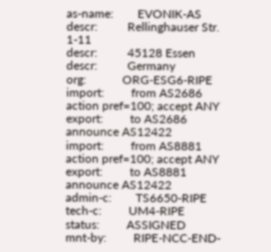as-name:        EVONIK-AS
descr:          Rellinghauser Str. 1-11
descr:          45128 Essen
descr:          Germany
org:            ORG-ESG6-RIPE
import:         from AS2686 action pref=100; accept ANY
export:         to AS2686 announce AS12422
import:         from AS8881 action pref=100; accept ANY
export:         to AS8881 announce AS12422
admin-c:        TS6650-RIPE
tech-c:         UM4-RIPE
status:         ASSIGNED
mnt-by:         RIPE-NCC-END-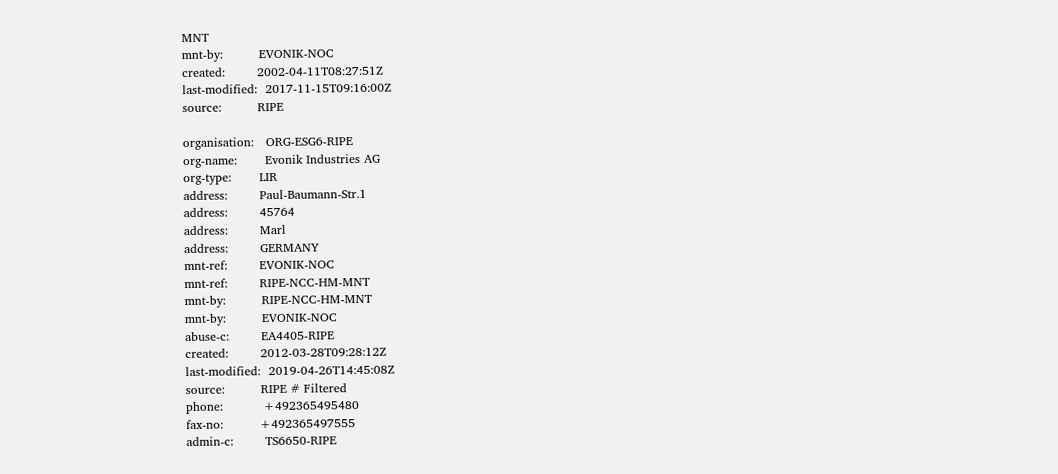MNT
mnt-by:         EVONIK-NOC
created:        2002-04-11T08:27:51Z
last-modified:  2017-11-15T09:16:00Z
source:         RIPE

organisation:   ORG-ESG6-RIPE
org-name:       Evonik Industries AG
org-type:       LIR
address:        Paul-Baumann-Str.1
address:        45764
address:        Marl
address:        GERMANY
mnt-ref:        EVONIK-NOC
mnt-ref:        RIPE-NCC-HM-MNT
mnt-by:         RIPE-NCC-HM-MNT
mnt-by:         EVONIK-NOC
abuse-c:        EA4405-RIPE
created:        2012-03-28T09:28:12Z
last-modified:  2019-04-26T14:45:08Z
source:         RIPE # Filtered
phone:          +492365495480
fax-no:         +492365497555
admin-c:        TS6650-RIPE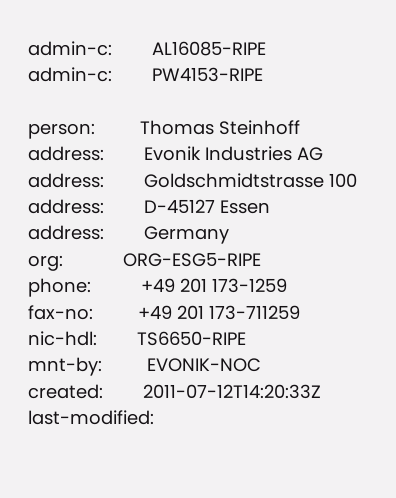admin-c:        AL16085-RIPE
admin-c:        PW4153-RIPE

person:         Thomas Steinhoff
address:        Evonik Industries AG
address:        Goldschmidtstrasse 100
address:        D-45127 Essen
address:        Germany
org:            ORG-ESG5-RIPE
phone:          +49 201 173-1259
fax-no:         +49 201 173-711259
nic-hdl:        TS6650-RIPE
mnt-by:         EVONIK-NOC
created:        2011-07-12T14:20:33Z
last-modified: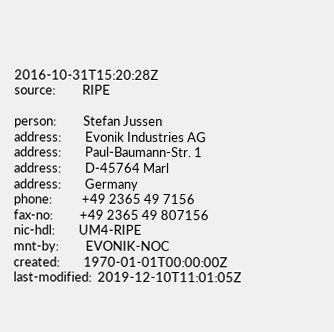2016-10-31T15:20:28Z
source:         RIPE

person:         Stefan Jussen
address:        Evonik Industries AG
address:        Paul-Baumann-Str. 1
address:        D-45764 Marl
address:        Germany
phone:          +49 2365 49 7156
fax-no:         +49 2365 49 807156
nic-hdl:        UM4-RIPE
mnt-by:         EVONIK-NOC
created:        1970-01-01T00:00:00Z
last-modified:  2019-12-10T11:01:05Z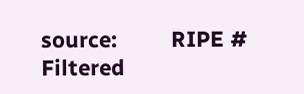source:         RIPE # Filtered